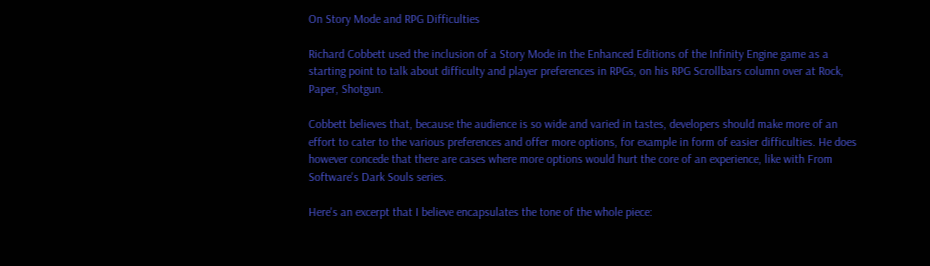On Story Mode and RPG Difficulties

Richard Cobbett used the inclusion of a Story Mode in the Enhanced Editions of the Infinity Engine game as a starting point to talk about difficulty and player preferences in RPGs, on his RPG Scrollbars column over at Rock, Paper, Shotgun.

Cobbett believes that, because the audience is so wide and varied in tastes, developers should make more of an effort to cater to the various preferences and offer more options, for example in form of easier difficulties. He does however concede that there are cases where more options would hurt the core of an experience, like with From Software's Dark Souls series.

Here's an excerpt that I believe encapsulates the tone of the whole piece: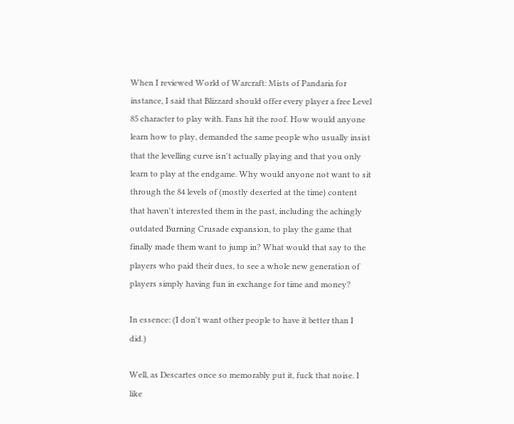When I reviewed World of Warcraft: Mists of Pandaria for instance, I said that Blizzard should offer every player a free Level 85 character to play with. Fans hit the roof. How would anyone learn how to play, demanded the same people who usually insist that the levelling curve isn't actually playing and that you only learn to play at the endgame. Why would anyone not want to sit through the 84 levels of (mostly deserted at the time) content that haven't interested them in the past, including the achingly outdated Burning Crusade expansion, to play the game that finally made them want to jump in? What would that say to the players who paid their dues, to see a whole new generation of players simply having fun in exchange for time and money?

In essence: (I don't want other people to have it better than I did.)

Well, as Descartes once so memorably put it, fuck that noise. I like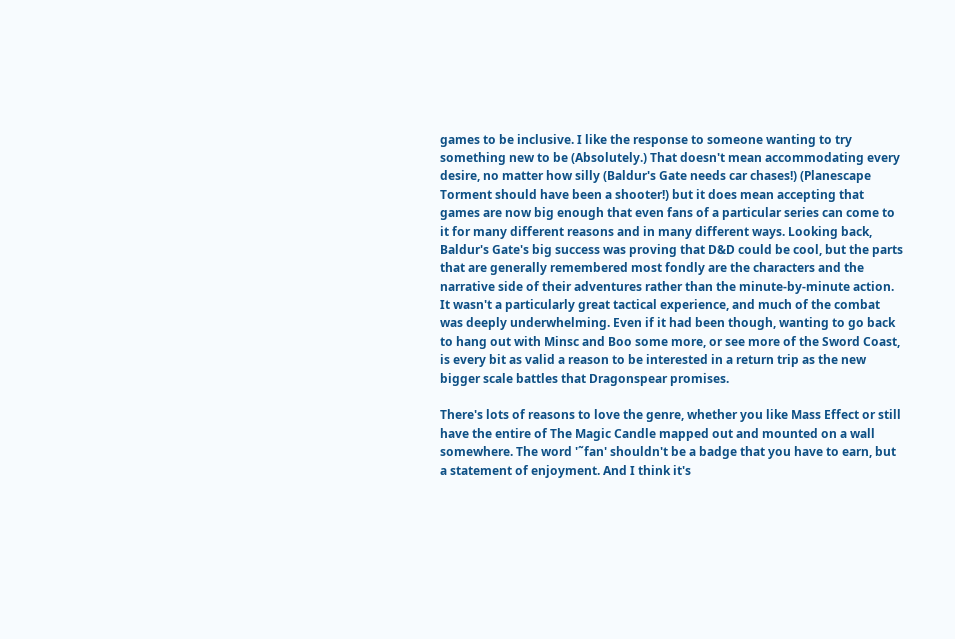games to be inclusive. I like the response to someone wanting to try something new to be (Absolutely.) That doesn't mean accommodating every desire, no matter how silly (Baldur's Gate needs car chases!) (Planescape Torment should have been a shooter!) but it does mean accepting that games are now big enough that even fans of a particular series can come to it for many different reasons and in many different ways. Looking back, Baldur's Gate's big success was proving that D&D could be cool, but the parts that are generally remembered most fondly are the characters and the narrative side of their adventures rather than the minute-by-minute action. It wasn't a particularly great tactical experience, and much of the combat was deeply underwhelming. Even if it had been though, wanting to go back to hang out with Minsc and Boo some more, or see more of the Sword Coast, is every bit as valid a reason to be interested in a return trip as the new bigger scale battles that Dragonspear promises.

There's lots of reasons to love the genre, whether you like Mass Effect or still have the entire of The Magic Candle mapped out and mounted on a wall somewhere. The word '˜fan' shouldn't be a badge that you have to earn, but a statement of enjoyment. And I think it's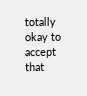totally okay to accept that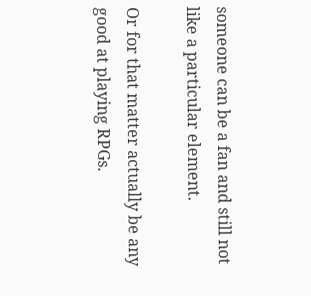someone can be a fan and still not like a particular element.

Or for that matter actually be any good at playing RPGs.